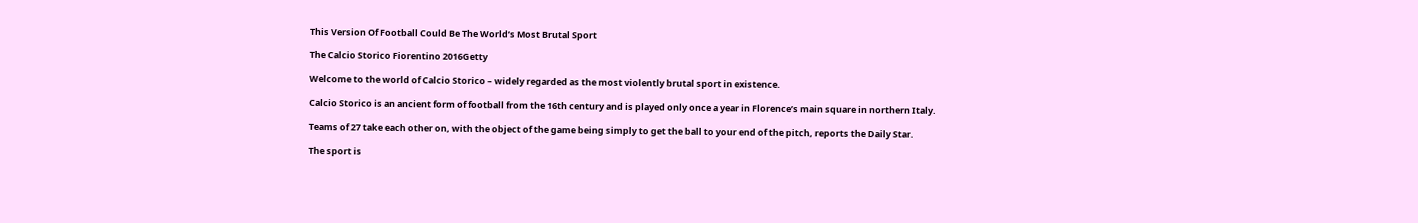This Version Of Football Could Be The World’s Most Brutal Sport

The Calcio Storico Fiorentino 2016Getty

Welcome to the world of Calcio Storico – widely regarded as the most violently brutal sport in existence.

Calcio Storico is an ancient form of football from the 16th century and is played only once a year in Florence’s main square in northern Italy.

Teams of 27 take each other on, with the object of the game being simply to get the ball to your end of the pitch, reports the Daily Star.

The sport is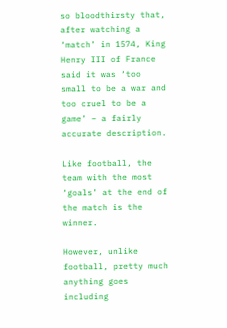so bloodthirsty that, after watching a ‘match’ in 1574, King Henry III of France said it was ‘too small to be a war and too cruel to be a game’ – a fairly accurate description.

Like football, the team with the most ‘goals’ at the end of the match is the winner.

However, unlike football, pretty much anything goes including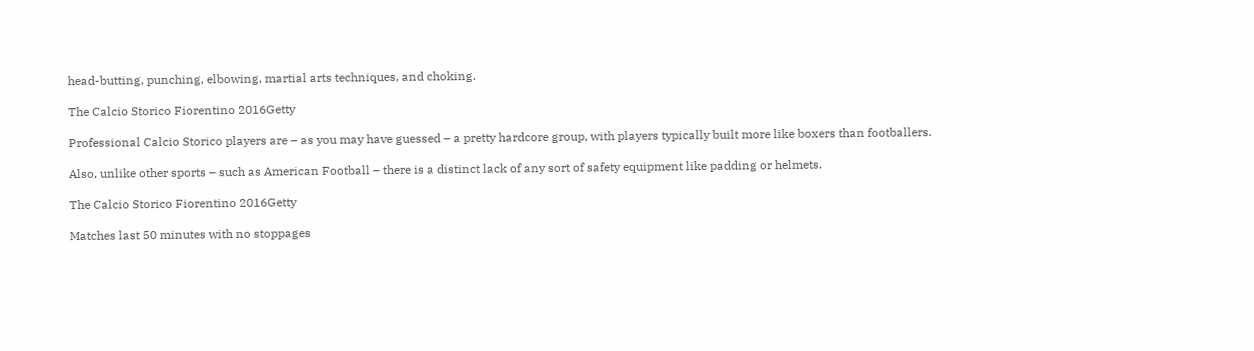head-butting, punching, elbowing, martial arts techniques, and choking.

The Calcio Storico Fiorentino 2016Getty

Professional Calcio Storico players are – as you may have guessed – a pretty hardcore group, with players typically built more like boxers than footballers.

Also, unlike other sports – such as American Football – there is a distinct lack of any sort of safety equipment like padding or helmets.

The Calcio Storico Fiorentino 2016Getty

Matches last 50 minutes with no stoppages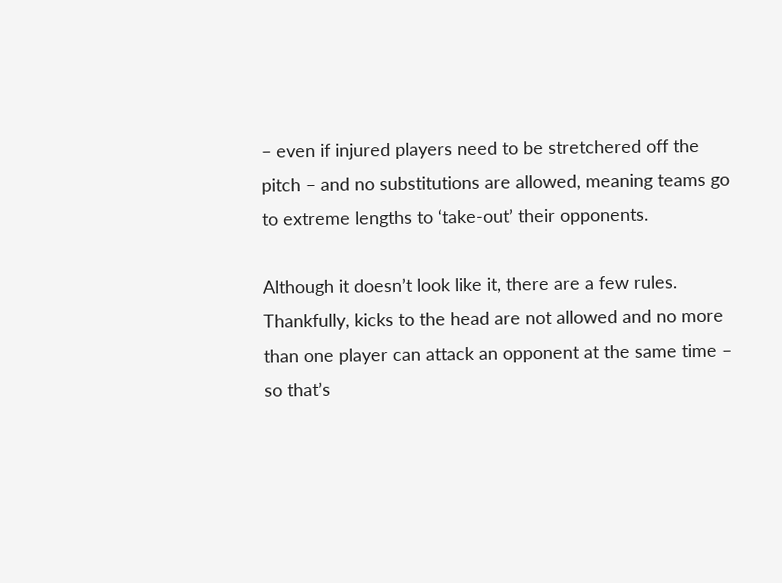– even if injured players need to be stretchered off the pitch – and no substitutions are allowed, meaning teams go to extreme lengths to ‘take-out’ their opponents.

Although it doesn’t look like it, there are a few rules. Thankfully, kicks to the head are not allowed and no more than one player can attack an opponent at the same time – so that’s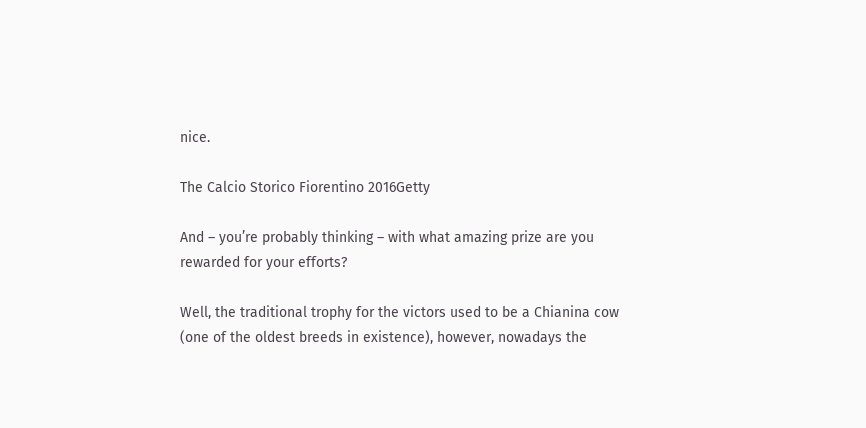nice.

The Calcio Storico Fiorentino 2016Getty

And – you’re probably thinking – with what amazing prize are you rewarded for your efforts?

Well, the traditional trophy for the victors used to be a Chianina cow (one of the oldest breeds in existence), however, nowadays the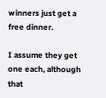winners just get a free dinner.

I assume they get one each, although that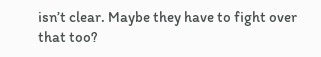isn’t clear. Maybe they have to fight over that too?